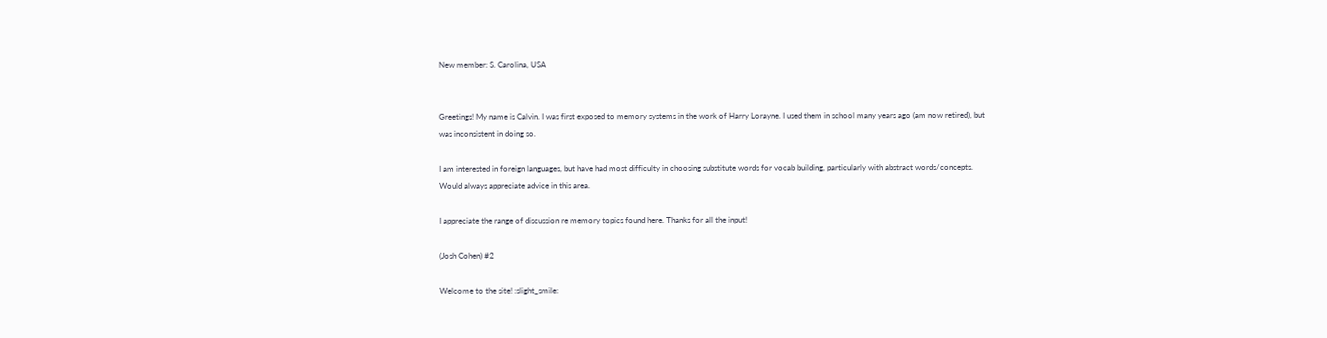New member: S. Carolina, USA


Greetings! My name is Calvin. I was first exposed to memory systems in the work of Harry Lorayne. I used them in school many years ago (am now retired), but was inconsistent in doing so.

I am interested in foreign languages, but have had most difficulty in choosing substitute words for vocab building, particularly with abstract words/concepts. Would always appreciate advice in this area.

I appreciate the range of discussion re memory topics found here. Thanks for all the input!

(Josh Cohen) #2

Welcome to the site! :slight_smile: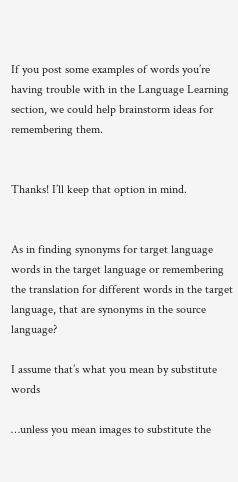If you post some examples of words you’re having trouble with in the Language Learning section, we could help brainstorm ideas for remembering them.


Thanks! I’ll keep that option in mind.


As in finding synonyms for target language words in the target language or remembering the translation for different words in the target language, that are synonyms in the source language?

I assume that’s what you mean by substitute words

…unless you mean images to substitute the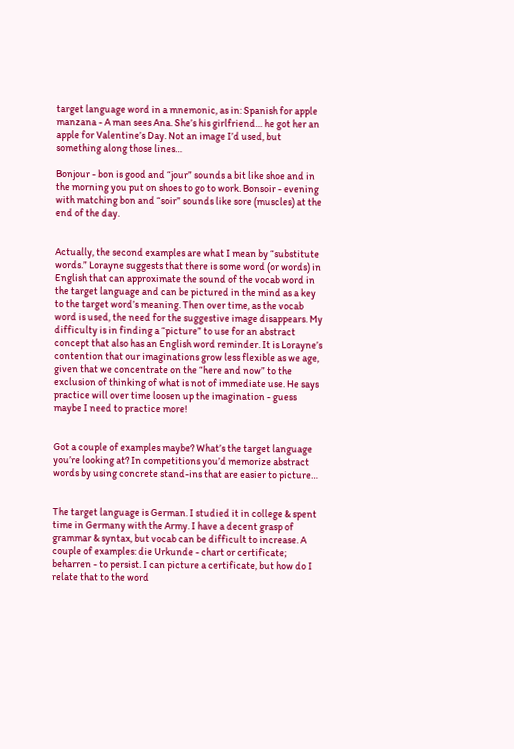target language word in a mnemonic, as in: Spanish for apple manzana - A man sees Ana. She’s his girlfriend… he got her an apple for Valentine’s Day. Not an image I’d used, but something along those lines…

Bonjour - bon is good and “jour” sounds a bit like shoe and in the morning you put on shoes to go to work. Bonsoir - evening with matching bon and “soir” sounds like sore (muscles) at the end of the day.


Actually, the second examples are what I mean by “substitute words.” Lorayne suggests that there is some word (or words) in English that can approximate the sound of the vocab word in the target language and can be pictured in the mind as a key to the target word’s meaning. Then over time, as the vocab word is used, the need for the suggestive image disappears. My difficulty is in finding a “picture” to use for an abstract concept that also has an English word reminder. It is Lorayne’s contention that our imaginations grow less flexible as we age, given that we concentrate on the “here and now” to the exclusion of thinking of what is not of immediate use. He says practice will over time loosen up the imagination - guess maybe I need to practice more!


Got a couple of examples maybe? What’s the target language you’re looking at? In competitions you’d memorize abstract words by using concrete stand-ins that are easier to picture…


The target language is German. I studied it in college & spent time in Germany with the Army. I have a decent grasp of grammar & syntax, but vocab can be difficult to increase. A couple of examples: die Urkunde - chart or certificate; beharren - to persist. I can picture a certificate, but how do I relate that to the word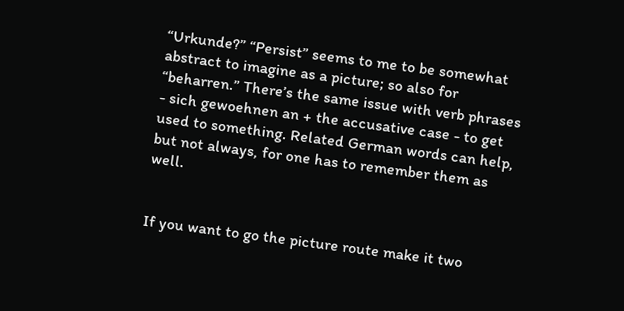“Urkunde?” “Persist” seems to me to be somewhat abstract to imagine as a picture; so also for “beharren.” There’s the same issue with verb phrases - sich gewoehnen an + the accusative case - to get used to something. Related German words can help, but not always, for one has to remember them as well.


If you want to go the picture route make it two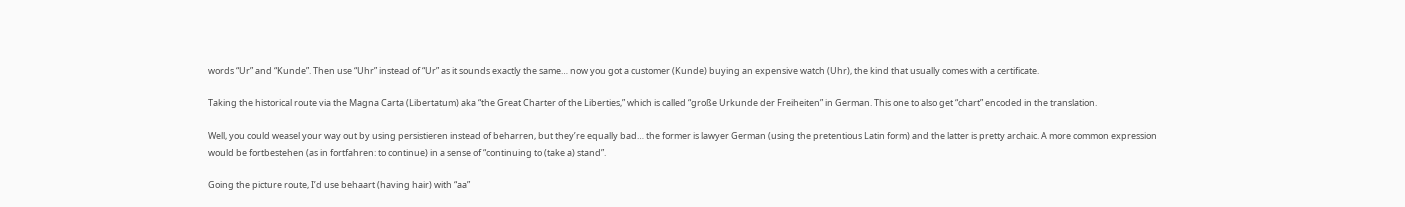words “Ur” and “Kunde”. Then use “Uhr” instead of “Ur” as it sounds exactly the same… now you got a customer (Kunde) buying an expensive watch (Uhr), the kind that usually comes with a certificate.

Taking the historical route via the Magna Carta (Libertatum) aka “the Great Charter of the Liberties,” which is called “große Urkunde der Freiheiten” in German. This one to also get “chart” encoded in the translation.

Well, you could weasel your way out by using persistieren instead of beharren, but they’re equally bad… the former is lawyer German (using the pretentious Latin form) and the latter is pretty archaic. A more common expression would be fortbestehen (as in fortfahren: to continue) in a sense of “continuing to (take a) stand”.

Going the picture route, I’d use behaart (having hair) with “aa”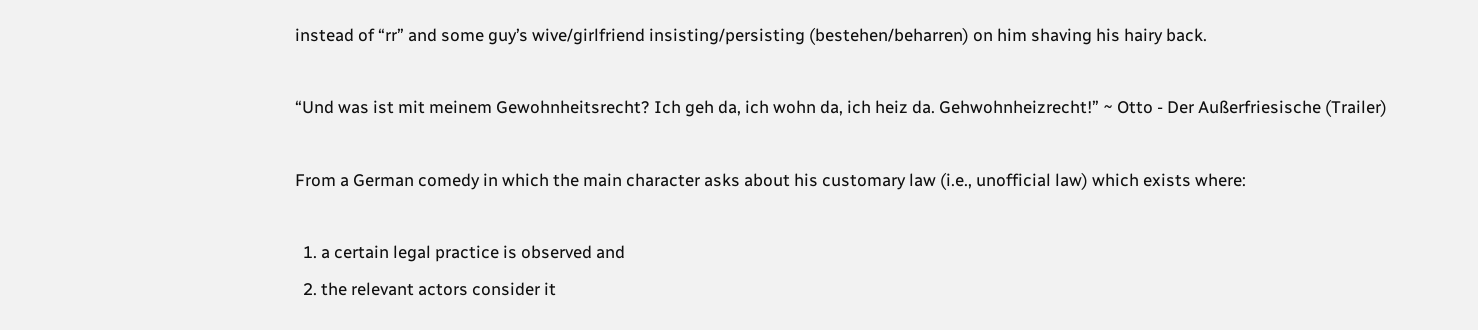instead of “rr” and some guy’s wive/girlfriend insisting/persisting (bestehen/beharren) on him shaving his hairy back.

“Und was ist mit meinem Gewohnheitsrecht? Ich geh da, ich wohn da, ich heiz da. Gehwohnheizrecht!” ~ Otto - Der Außerfriesische (Trailer)

From a German comedy in which the main character asks about his customary law (i.e., unofficial law) which exists where:

  1. a certain legal practice is observed and
  2. the relevant actors consider it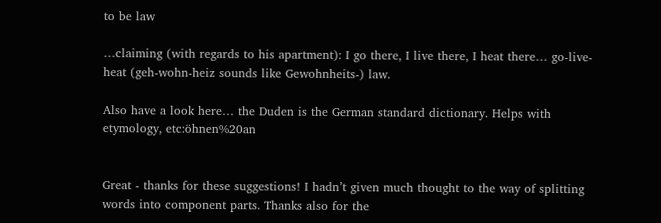to be law

…claiming (with regards to his apartment): I go there, I live there, I heat there… go-live-heat (geh-wohn-heiz sounds like Gewohnheits-) law.

Also have a look here… the Duden is the German standard dictionary. Helps with etymology, etc:öhnen%20an


Great - thanks for these suggestions! I hadn’t given much thought to the way of splitting words into component parts. Thanks also for the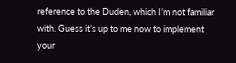reference to the Duden, which I’m not familiar with. Guess it’s up to me now to implement your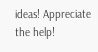ideas! Appreciate the help!